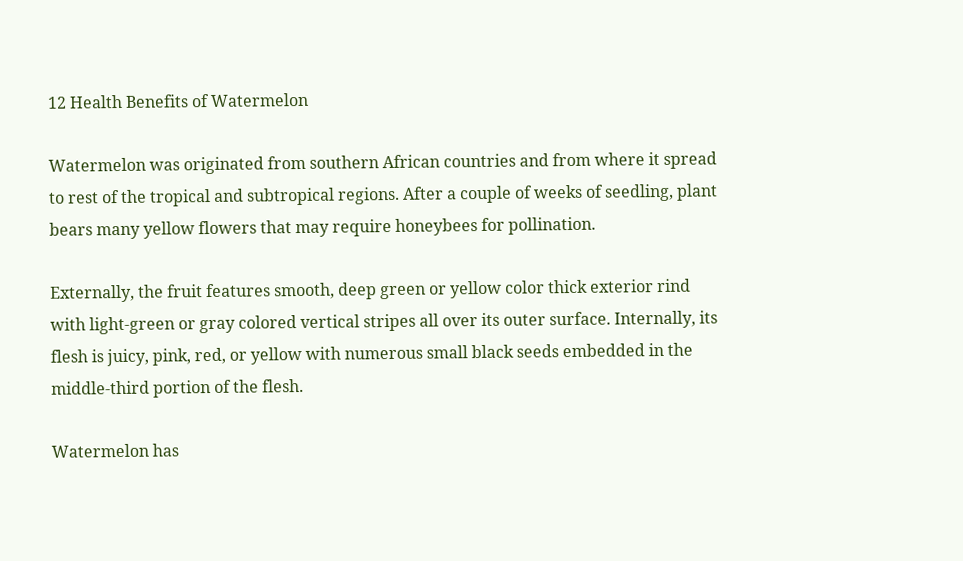12 Health Benefits of Watermelon

Watermelon was originated from southern African countries and from where it spread to rest of the tropical and subtropical regions. After a couple of weeks of seedling, plant bears many yellow flowers that may require honeybees for pollination.

Externally, the fruit features smooth, deep green or yellow color thick exterior rind with light-green or gray colored vertical stripes all over its outer surface. Internally, its flesh is juicy, pink, red, or yellow with numerous small black seeds embedded in the middle-third portion of the flesh.

Watermelon has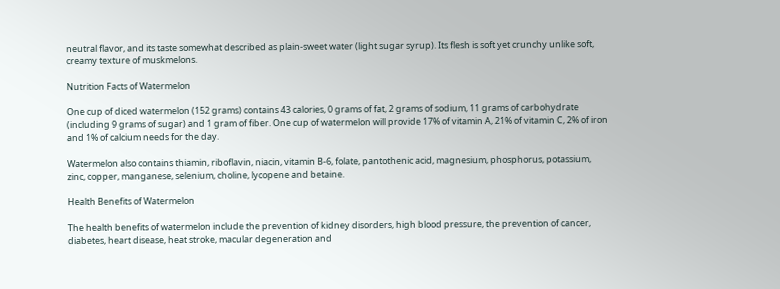neutral flavor, and its taste somewhat described as plain-sweet water (light sugar syrup). Its flesh is soft yet crunchy unlike soft, creamy texture of muskmelons.

Nutrition Facts of Watermelon

One cup of diced watermelon (152 grams) contains 43 calories, 0 grams of fat, 2 grams of sodium, 11 grams of carbohydrate (including 9 grams of sugar) and 1 gram of fiber. One cup of watermelon will provide 17% of vitamin A, 21% of vitamin C, 2% of iron and 1% of calcium needs for the day.

Watermelon also contains thiamin, riboflavin, niacin, vitamin B-6, folate, pantothenic acid, magnesium, phosphorus, potassium, zinc, copper, manganese, selenium, choline, lycopene and betaine.

Health Benefits of Watermelon

The health benefits of watermelon include the prevention of kidney disorders, high blood pressure, the prevention of cancer, diabetes, heart disease, heat stroke, macular degeneration and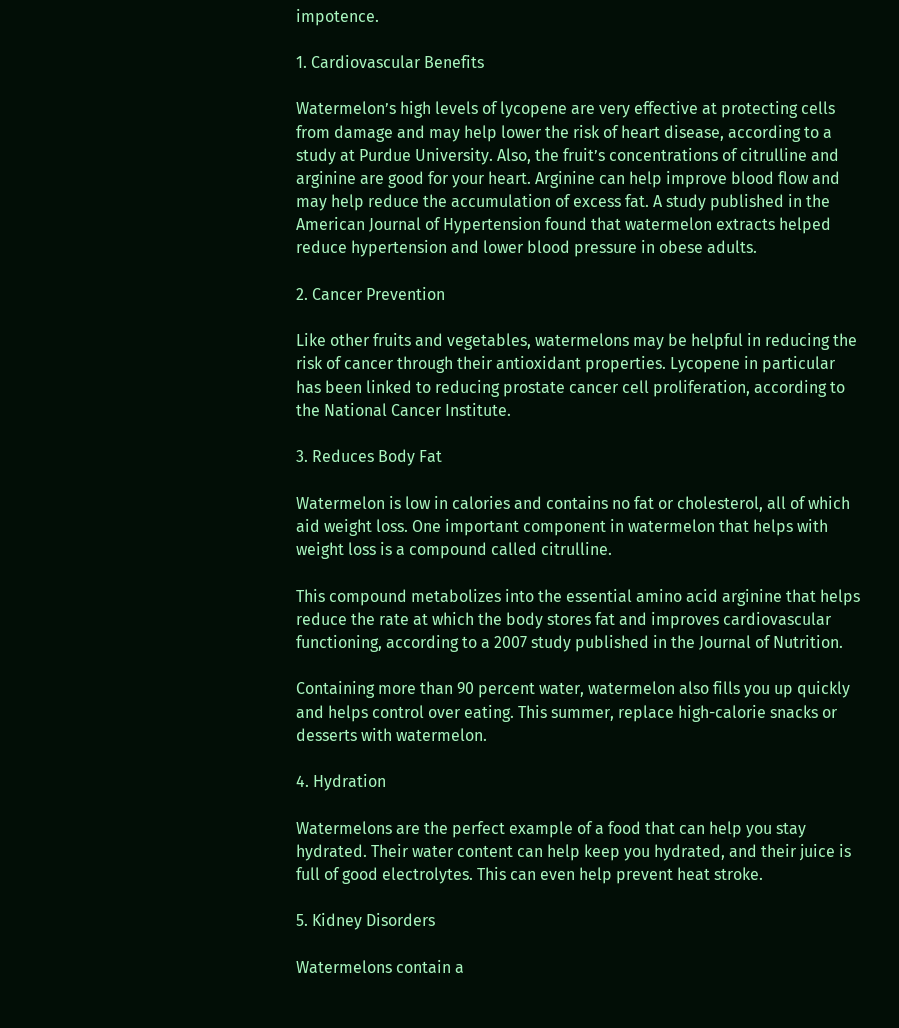impotence.

1. Cardiovascular Benefits

Watermelon’s high levels of lycopene are very effective at protecting cells from damage and may help lower the risk of heart disease, according to a study at Purdue University. Also, the fruit’s concentrations of citrulline and arginine are good for your heart. Arginine can help improve blood flow and may help reduce the accumulation of excess fat. A study published in the American Journal of Hypertension found that watermelon extracts helped reduce hypertension and lower blood pressure in obese adults.

2. Cancer Prevention

Like other fruits and vegetables, watermelons may be helpful in reducing the risk of cancer through their antioxidant properties. Lycopene in particular has been linked to reducing prostate cancer cell proliferation, according to the National Cancer Institute.

3. Reduces Body Fat

Watermelon is low in calories and contains no fat or cholesterol, all of which aid weight loss. One important component in watermelon that helps with weight loss is a compound called citrulline.

This compound metabolizes into the essential amino acid arginine that helps reduce the rate at which the body stores fat and improves cardiovascular functioning, according to a 2007 study published in the Journal of Nutrition.

Containing more than 90 percent water, watermelon also fills you up quickly and helps control over eating. This summer, replace high-calorie snacks or desserts with watermelon.

4. Hydration

Watermelons are the perfect example of a food that can help you stay hydrated. Their water content can help keep you hydrated, and their juice is full of good electrolytes. This can even help prevent heat stroke.

5. Kidney Disorders

Watermelons contain a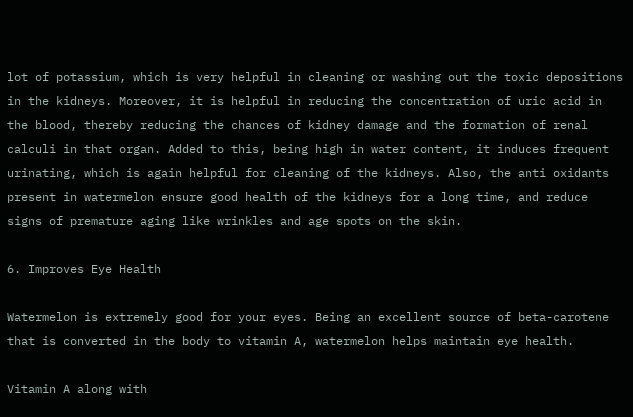lot of potassium, which is very helpful in cleaning or washing out the toxic depositions in the kidneys. Moreover, it is helpful in reducing the concentration of uric acid in the blood, thereby reducing the chances of kidney damage and the formation of renal calculi in that organ. Added to this, being high in water content, it induces frequent urinating, which is again helpful for cleaning of the kidneys. Also, the anti oxidants present in watermelon ensure good health of the kidneys for a long time, and reduce signs of premature aging like wrinkles and age spots on the skin.

6. Improves Eye Health

Watermelon is extremely good for your eyes. Being an excellent source of beta-carotene that is converted in the body to vitamin A, watermelon helps maintain eye health.

Vitamin A along with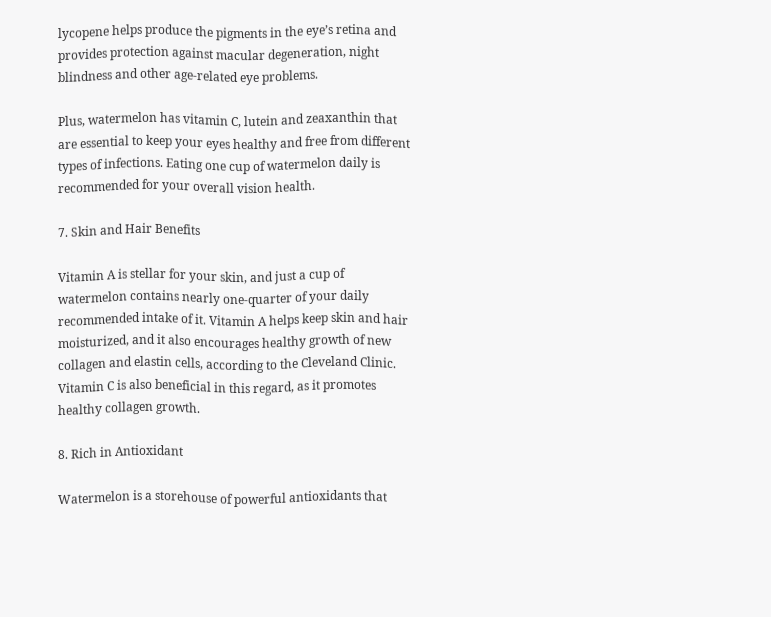lycopene helps produce the pigments in the eye’s retina and provides protection against macular degeneration, night blindness and other age-related eye problems.

Plus, watermelon has vitamin C, lutein and zeaxanthin that are essential to keep your eyes healthy and free from different types of infections. Eating one cup of watermelon daily is recommended for your overall vision health.

7. Skin and Hair Benefits

Vitamin A is stellar for your skin, and just a cup of watermelon contains nearly one-quarter of your daily recommended intake of it. Vitamin A helps keep skin and hair moisturized, and it also encourages healthy growth of new collagen and elastin cells, according to the Cleveland Clinic. Vitamin C is also beneficial in this regard, as it promotes healthy collagen growth.

8. Rich in Antioxidant

Watermelon is a storehouse of powerful antioxidants that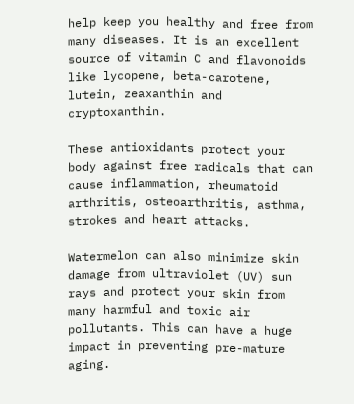help keep you healthy and free from many diseases. It is an excellent source of vitamin C and flavonoids like lycopene, beta-carotene, lutein, zeaxanthin and cryptoxanthin.

These antioxidants protect your body against free radicals that can cause inflammation, rheumatoid arthritis, osteoarthritis, asthma, strokes and heart attacks.

Watermelon can also minimize skin damage from ultraviolet (UV) sun rays and protect your skin from many harmful and toxic air pollutants. This can have a huge impact in preventing pre-mature aging.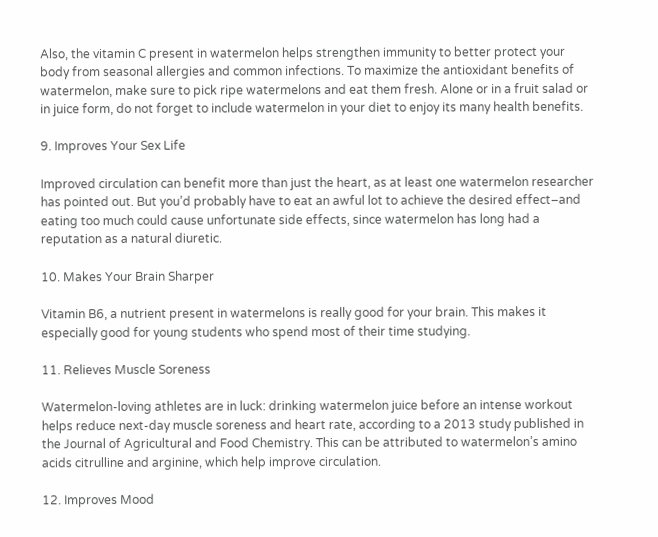Also, the vitamin C present in watermelon helps strengthen immunity to better protect your body from seasonal allergies and common infections. To maximize the antioxidant benefits of watermelon, make sure to pick ripe watermelons and eat them fresh. Alone or in a fruit salad or in juice form, do not forget to include watermelon in your diet to enjoy its many health benefits.

9. Improves Your Sex Life

Improved circulation can benefit more than just the heart, as at least one watermelon researcher has pointed out. But you’d probably have to eat an awful lot to achieve the desired effect–and eating too much could cause unfortunate side effects, since watermelon has long had a reputation as a natural diuretic.

10. Makes Your Brain Sharper

Vitamin B6, a nutrient present in watermelons is really good for your brain. This makes it especially good for young students who spend most of their time studying.

11. Relieves Muscle Soreness

Watermelon-loving athletes are in luck: drinking watermelon juice before an intense workout helps reduce next-day muscle soreness and heart rate, according to a 2013 study published in the Journal of Agricultural and Food Chemistry. This can be attributed to watermelon’s amino acids citrulline and arginine, which help improve circulation.

12. Improves Mood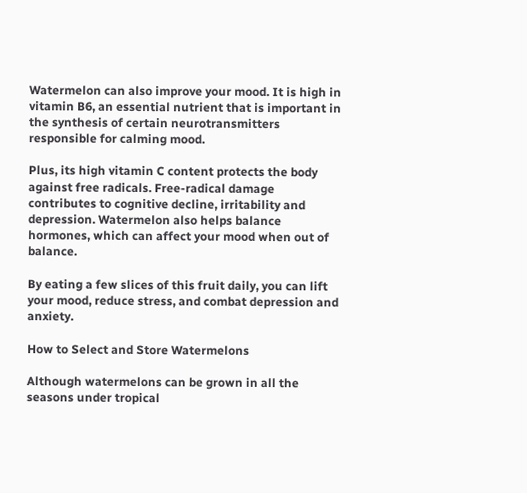Watermelon can also improve your mood. It is high in vitamin B6, an essential nutrient that is important in the synthesis of certain neurotransmitters responsible for calming mood.

Plus, its high vitamin C content protects the body against free radicals. Free-radical damage contributes to cognitive decline, irritability and depression. Watermelon also helps balance hormones, which can affect your mood when out of balance.

By eating a few slices of this fruit daily, you can lift your mood, reduce stress, and combat depression and anxiety.

How to Select and Store Watermelons

Although watermelons can be grown in all the seasons under tropical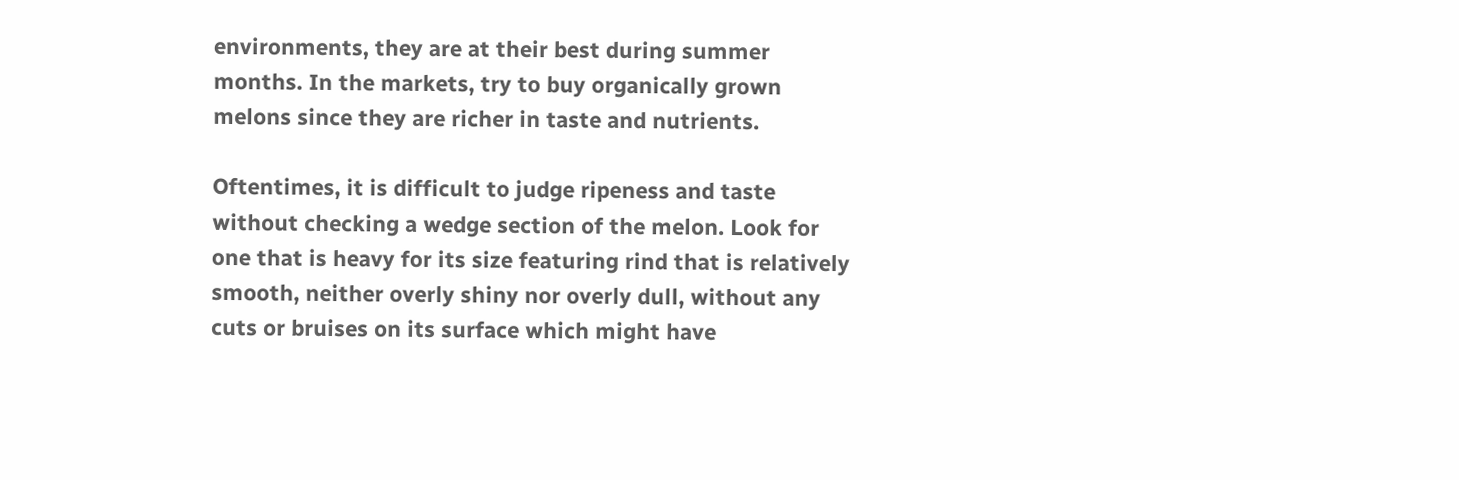environments, they are at their best during summer months. In the markets, try to buy organically grown melons since they are richer in taste and nutrients.

Oftentimes, it is difficult to judge ripeness and taste without checking a wedge section of the melon. Look for one that is heavy for its size featuring rind that is relatively smooth, neither overly shiny nor overly dull, without any cuts or bruises on its surface which might have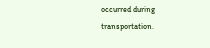occurred during transportation.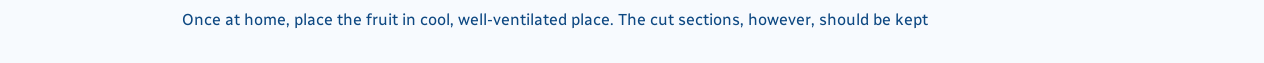Once at home, place the fruit in cool, well-ventilated place. The cut sections, however, should be kept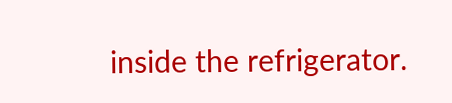inside the refrigerator.